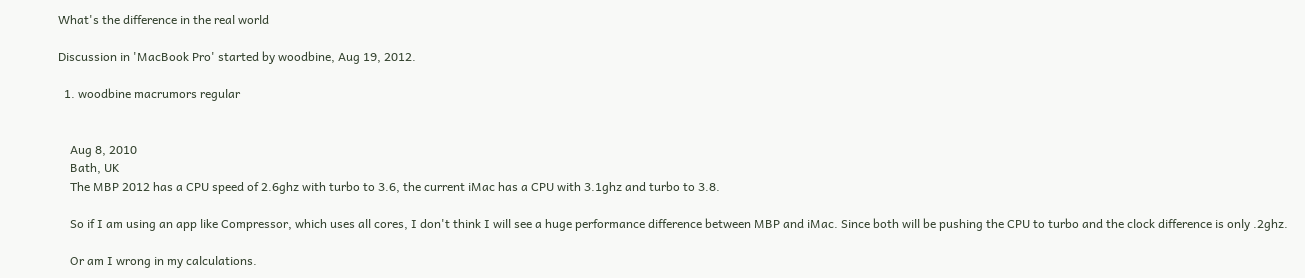What's the difference in the real world

Discussion in 'MacBook Pro' started by woodbine, Aug 19, 2012.

  1. woodbine macrumors regular


    Aug 8, 2010
    Bath, UK
    The MBP 2012 has a CPU speed of 2.6ghz with turbo to 3.6, the current iMac has a CPU with 3.1ghz and turbo to 3.8.

    So if I am using an app like Compressor, which uses all cores, I don't think I will see a huge performance difference between MBP and iMac. Since both will be pushing the CPU to turbo and the clock difference is only .2ghz.

    Or am I wrong in my calculations.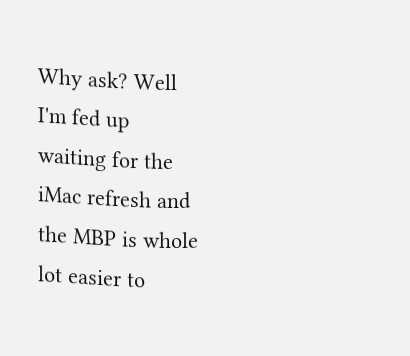Why ask? Well I'm fed up waiting for the iMac refresh and the MBP is whole lot easier to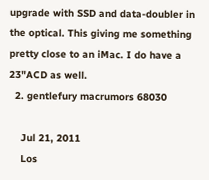upgrade with SSD and data-doubler in the optical. This giving me something pretty close to an iMac. I do have a 23"ACD as well.
  2. gentlefury macrumors 68030

    Jul 21, 2011
    Los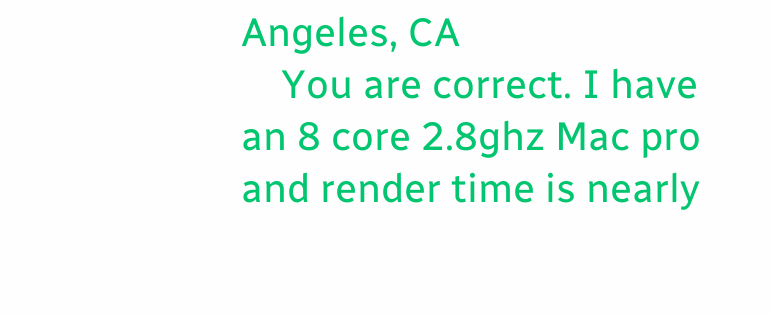Angeles, CA
    You are correct. I have an 8 core 2.8ghz Mac pro and render time is nearly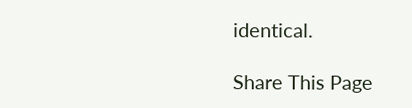identical.

Share This Page